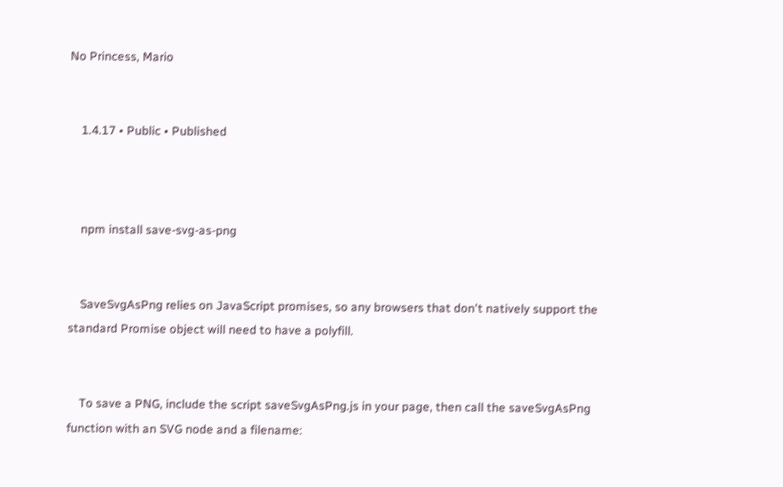No Princess, Mario


    1.4.17 • Public • Published



    npm install save-svg-as-png


    SaveSvgAsPng relies on JavaScript promises, so any browsers that don't natively support the standard Promise object will need to have a polyfill.


    To save a PNG, include the script saveSvgAsPng.js in your page, then call the saveSvgAsPng function with an SVG node and a filename: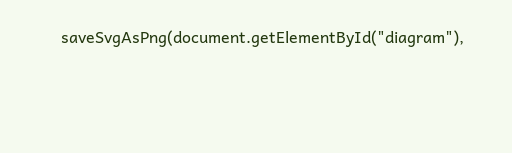saveSvgAsPng(document.getElementById("diagram"),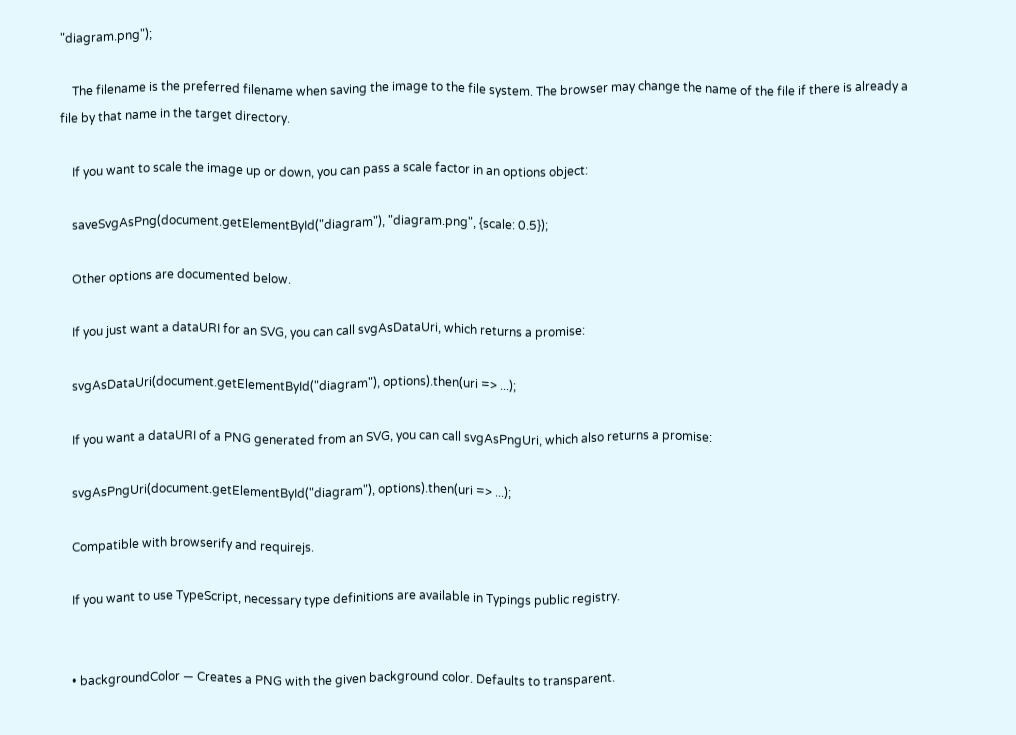"diagram.png");

    The filename is the preferred filename when saving the image to the file system. The browser may change the name of the file if there is already a file by that name in the target directory.

    If you want to scale the image up or down, you can pass a scale factor in an options object:

    saveSvgAsPng(document.getElementById("diagram"), "diagram.png", {scale: 0.5});

    Other options are documented below.

    If you just want a dataURI for an SVG, you can call svgAsDataUri, which returns a promise:

    svgAsDataUri(document.getElementById("diagram"), options).then(uri => ...);

    If you want a dataURI of a PNG generated from an SVG, you can call svgAsPngUri, which also returns a promise:

    svgAsPngUri(document.getElementById("diagram"), options).then(uri => ...);

    Compatible with browserify and requirejs.

    If you want to use TypeScript, necessary type definitions are available in Typings public registry.


    • backgroundColor — Creates a PNG with the given background color. Defaults to transparent.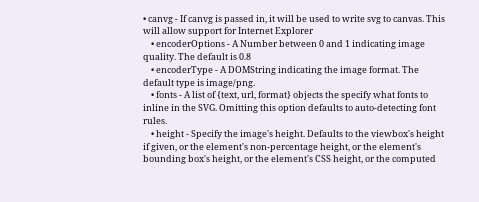• canvg - If canvg is passed in, it will be used to write svg to canvas. This will allow support for Internet Explorer
    • encoderOptions - A Number between 0 and 1 indicating image quality. The default is 0.8
    • encoderType - A DOMString indicating the image format. The default type is image/png.
    • fonts - A list of {text, url, format} objects the specify what fonts to inline in the SVG. Omitting this option defaults to auto-detecting font rules.
    • height - Specify the image's height. Defaults to the viewbox's height if given, or the element's non-percentage height, or the element's bounding box's height, or the element's CSS height, or the computed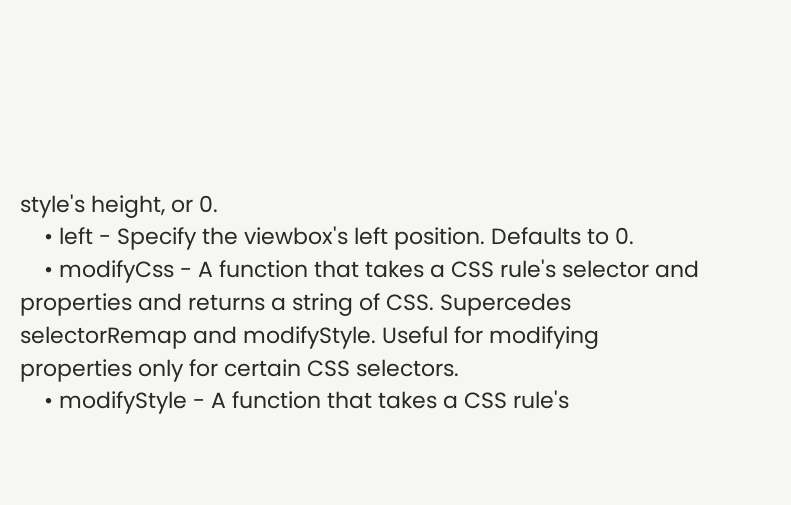style's height, or 0.
    • left - Specify the viewbox's left position. Defaults to 0.
    • modifyCss - A function that takes a CSS rule's selector and properties and returns a string of CSS. Supercedes selectorRemap and modifyStyle. Useful for modifying properties only for certain CSS selectors.
    • modifyStyle - A function that takes a CSS rule's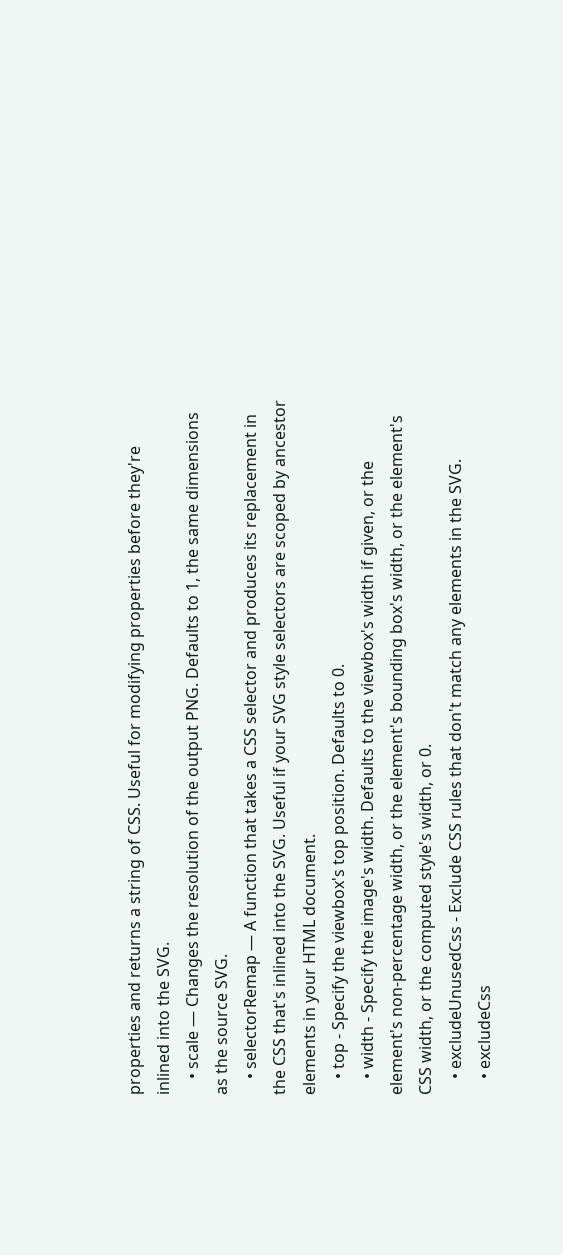properties and returns a string of CSS. Useful for modifying properties before they're inlined into the SVG.
    • scale — Changes the resolution of the output PNG. Defaults to 1, the same dimensions as the source SVG.
    • selectorRemap — A function that takes a CSS selector and produces its replacement in the CSS that's inlined into the SVG. Useful if your SVG style selectors are scoped by ancestor elements in your HTML document.
    • top - Specify the viewbox's top position. Defaults to 0.
    • width - Specify the image's width. Defaults to the viewbox's width if given, or the element's non-percentage width, or the element's bounding box's width, or the element's CSS width, or the computed style's width, or 0.
    • excludeUnusedCss - Exclude CSS rules that don't match any elements in the SVG.
    • excludeCss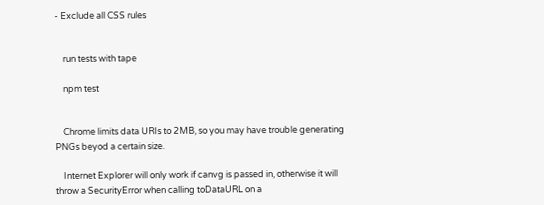- Exclude all CSS rules


    run tests with tape

    npm test


    Chrome limits data URIs to 2MB, so you may have trouble generating PNGs beyod a certain size.

    Internet Explorer will only work if canvg is passed in, otherwise it will throw a SecurityError when calling toDataURL on a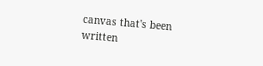canvas that's been written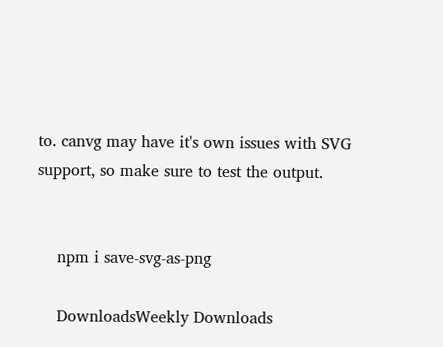to. canvg may have it's own issues with SVG support, so make sure to test the output.


    npm i save-svg-as-png

    DownloadsWeekly Downloads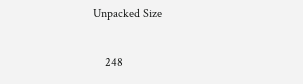Unpacked Size

    248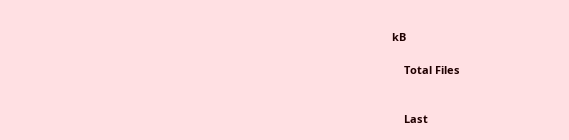kB

    Total Files


    Last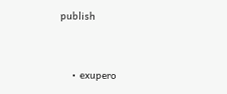publish


    • exupero